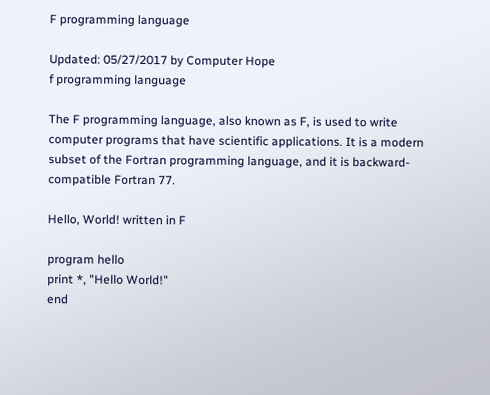F programming language

Updated: 05/27/2017 by Computer Hope
f programming language

The F programming language, also known as F, is used to write computer programs that have scientific applications. It is a modern subset of the Fortran programming language, and it is backward-compatible Fortran 77.

Hello, World! written in F

program hello
print *, "Hello World!"
end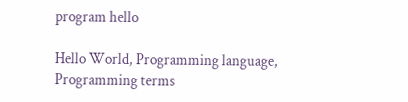program hello

Hello World, Programming language, Programming terms